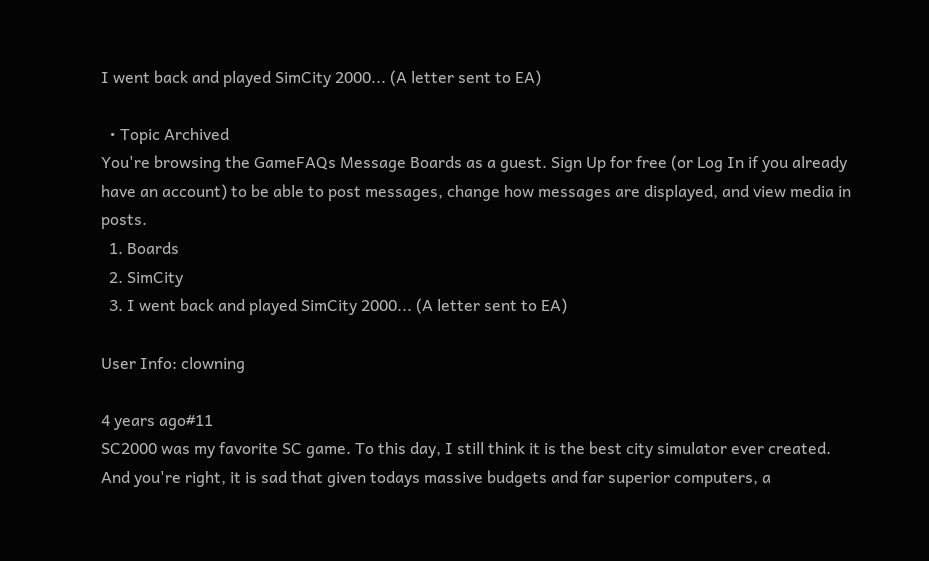I went back and played SimCity 2000... (A letter sent to EA)

  • Topic Archived
You're browsing the GameFAQs Message Boards as a guest. Sign Up for free (or Log In if you already have an account) to be able to post messages, change how messages are displayed, and view media in posts.
  1. Boards
  2. SimCity
  3. I went back and played SimCity 2000... (A letter sent to EA)

User Info: clowning

4 years ago#11
SC2000 was my favorite SC game. To this day, I still think it is the best city simulator ever created. And you're right, it is sad that given todays massive budgets and far superior computers, a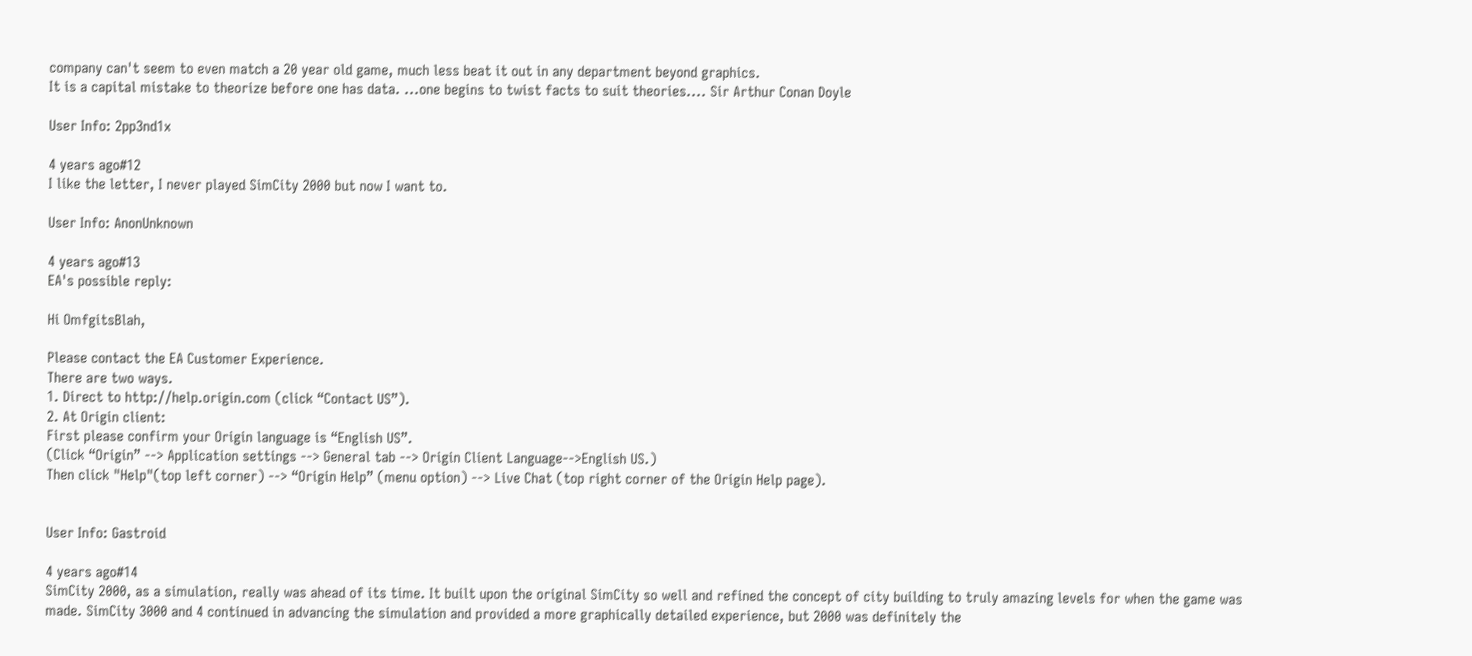company can't seem to even match a 20 year old game, much less beat it out in any department beyond graphics.
It is a capital mistake to theorize before one has data. ...one begins to twist facts to suit theories.... Sir Arthur Conan Doyle

User Info: 2pp3nd1x

4 years ago#12
I like the letter, I never played SimCity 2000 but now I want to.

User Info: AnonUnknown

4 years ago#13
EA's possible reply:

Hi OmfgitsBlah,

Please contact the EA Customer Experience.
There are two ways.
1. Direct to http://help.origin.com (click “Contact US”).
2. At Origin client:
First please confirm your Origin language is “English US”.
(Click “Origin” --> Application settings --> General tab --> Origin Client Language-->English US.)
Then click "Help"(top left corner) --> “Origin Help” (menu option) --> Live Chat (top right corner of the Origin Help page).


User Info: Gastroid

4 years ago#14
SimCity 2000, as a simulation, really was ahead of its time. It built upon the original SimCity so well and refined the concept of city building to truly amazing levels for when the game was made. SimCity 3000 and 4 continued in advancing the simulation and provided a more graphically detailed experience, but 2000 was definitely the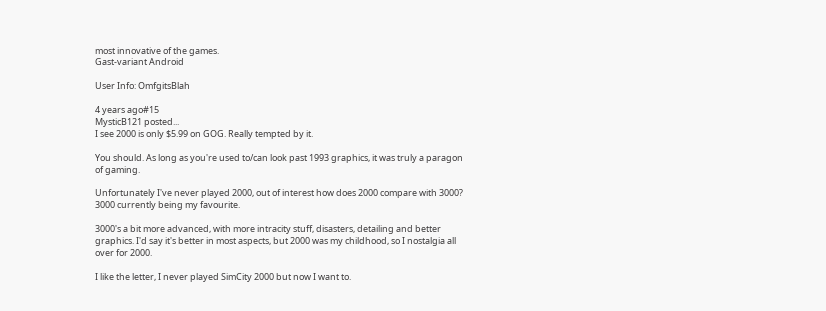most innovative of the games.
Gast-variant Android

User Info: OmfgitsBlah

4 years ago#15
MysticB121 posted...
I see 2000 is only $5.99 on GOG. Really tempted by it.

You should. As long as you're used to/can look past 1993 graphics, it was truly a paragon of gaming.

Unfortunately I've never played 2000, out of interest how does 2000 compare with 3000? 3000 currently being my favourite.

3000's a bit more advanced, with more intracity stuff, disasters, detailing and better graphics. I'd say it's better in most aspects, but 2000 was my childhood, so I nostalgia all over for 2000.

I like the letter, I never played SimCity 2000 but now I want to.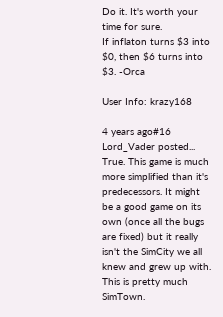Do it. It's worth your time for sure.
If inflaton turns $3 into $0, then $6 turns into $3. -Orca

User Info: krazy168

4 years ago#16
Lord_Vader posted...
True. This game is much more simplified than it's predecessors. It might be a good game on its own (once all the bugs are fixed) but it really isn't the SimCity we all knew and grew up with. This is pretty much SimTown.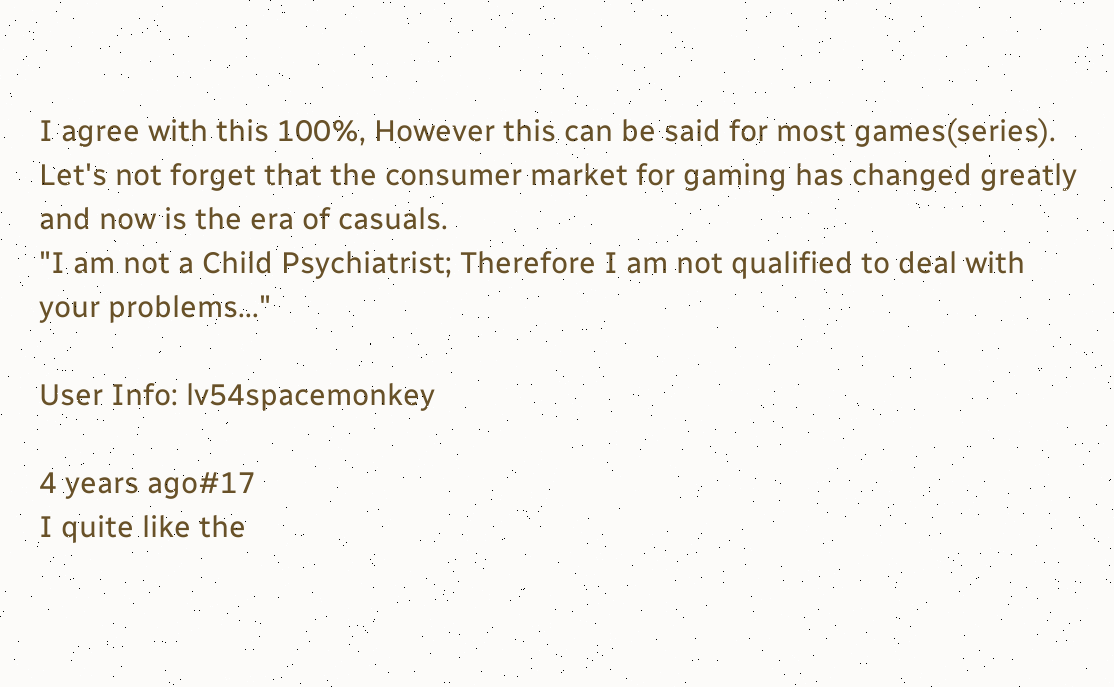I agree with this 100%, However this can be said for most games(series). Let's not forget that the consumer market for gaming has changed greatly and now is the era of casuals.
"I am not a Child Psychiatrist; Therefore I am not qualified to deal with your problems..."

User Info: lv54spacemonkey

4 years ago#17
I quite like the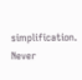simplification. Never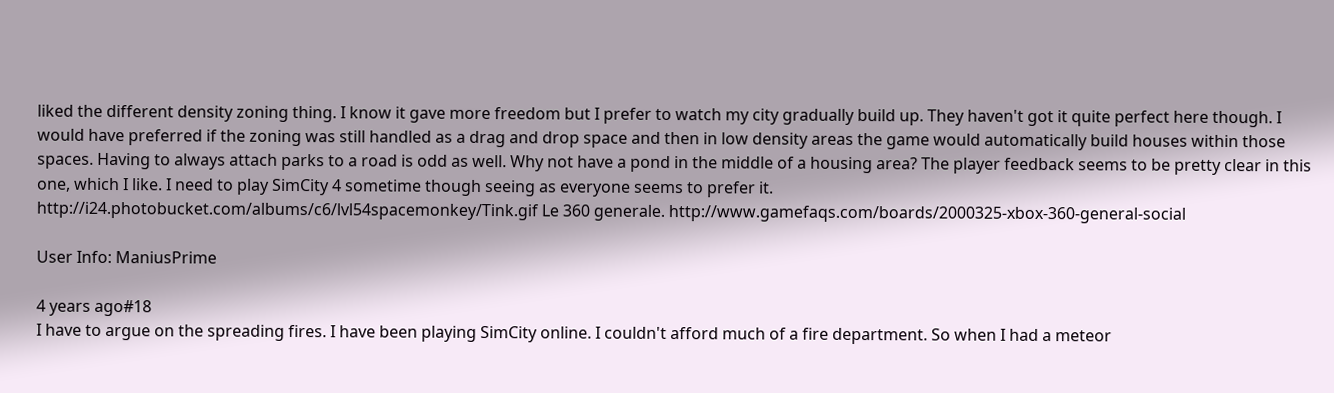liked the different density zoning thing. I know it gave more freedom but I prefer to watch my city gradually build up. They haven't got it quite perfect here though. I would have preferred if the zoning was still handled as a drag and drop space and then in low density areas the game would automatically build houses within those spaces. Having to always attach parks to a road is odd as well. Why not have a pond in the middle of a housing area? The player feedback seems to be pretty clear in this one, which I like. I need to play SimCity 4 sometime though seeing as everyone seems to prefer it.
http://i24.photobucket.com/albums/c6/lvl54spacemonkey/Tink.gif Le 360 generale. http://www.gamefaqs.com/boards/2000325-xbox-360-general-social

User Info: ManiusPrime

4 years ago#18
I have to argue on the spreading fires. I have been playing SimCity online. I couldn't afford much of a fire department. So when I had a meteor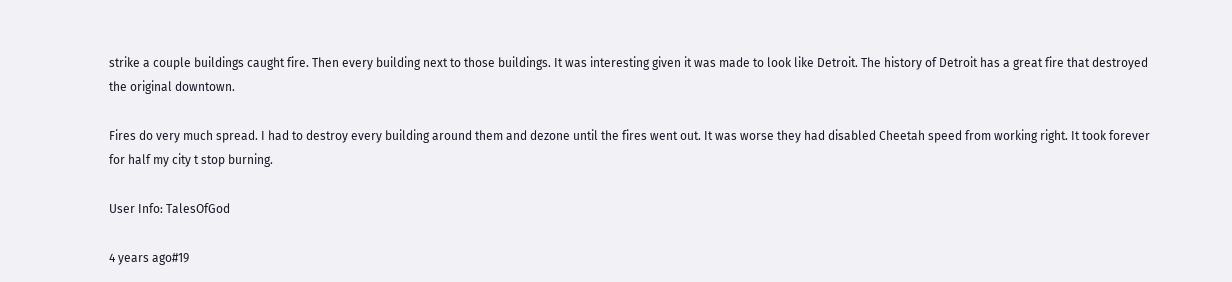strike a couple buildings caught fire. Then every building next to those buildings. It was interesting given it was made to look like Detroit. The history of Detroit has a great fire that destroyed the original downtown.

Fires do very much spread. I had to destroy every building around them and dezone until the fires went out. It was worse they had disabled Cheetah speed from working right. It took forever for half my city t stop burning.

User Info: TalesOfGod

4 years ago#19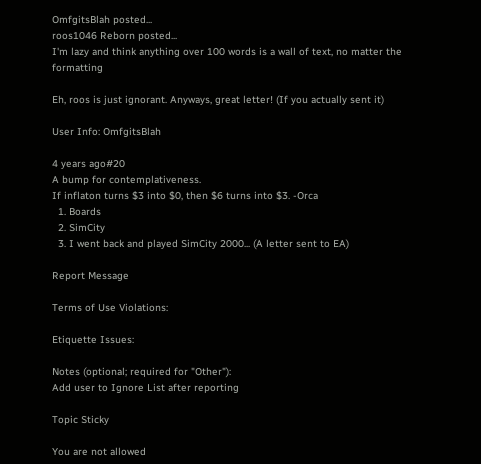OmfgitsBlah posted...
roos1046 Reborn posted...
I'm lazy and think anything over 100 words is a wall of text, no matter the formatting

Eh, roos is just ignorant. Anyways, great letter! (If you actually sent it)

User Info: OmfgitsBlah

4 years ago#20
A bump for contemplativeness.
If inflaton turns $3 into $0, then $6 turns into $3. -Orca
  1. Boards
  2. SimCity
  3. I went back and played SimCity 2000... (A letter sent to EA)

Report Message

Terms of Use Violations:

Etiquette Issues:

Notes (optional; required for "Other"):
Add user to Ignore List after reporting

Topic Sticky

You are not allowed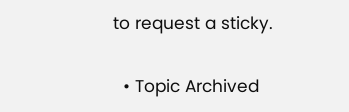to request a sticky.

  • Topic Archived